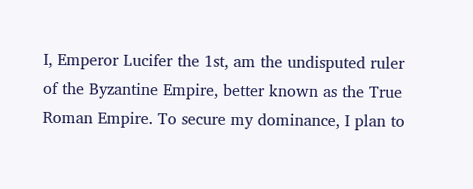I, Emperor Lucifer the 1st, am the undisputed ruler of the Byzantine Empire, better known as the True Roman Empire. To secure my dominance, I plan to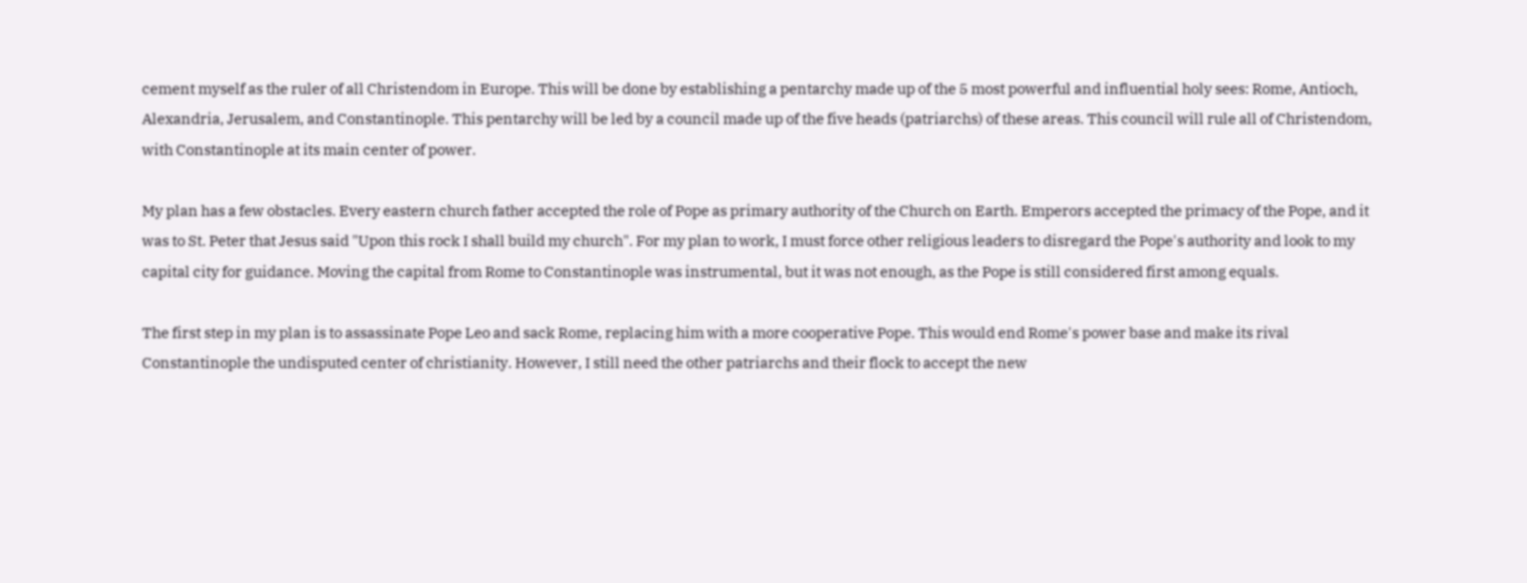cement myself as the ruler of all Christendom in Europe. This will be done by establishing a pentarchy made up of the 5 most powerful and influential holy sees: Rome, Antioch, Alexandria, Jerusalem, and Constantinople. This pentarchy will be led by a council made up of the five heads (patriarchs) of these areas. This council will rule all of Christendom, with Constantinople at its main center of power.

My plan has a few obstacles. Every eastern church father accepted the role of Pope as primary authority of the Church on Earth. Emperors accepted the primacy of the Pope, and it was to St. Peter that Jesus said "Upon this rock I shall build my church". For my plan to work, I must force other religious leaders to disregard the Pope's authority and look to my capital city for guidance. Moving the capital from Rome to Constantinople was instrumental, but it was not enough, as the Pope is still considered first among equals.

The first step in my plan is to assassinate Pope Leo and sack Rome, replacing him with a more cooperative Pope. This would end Rome's power base and make its rival Constantinople the undisputed center of christianity. However, I still need the other patriarchs and their flock to accept the new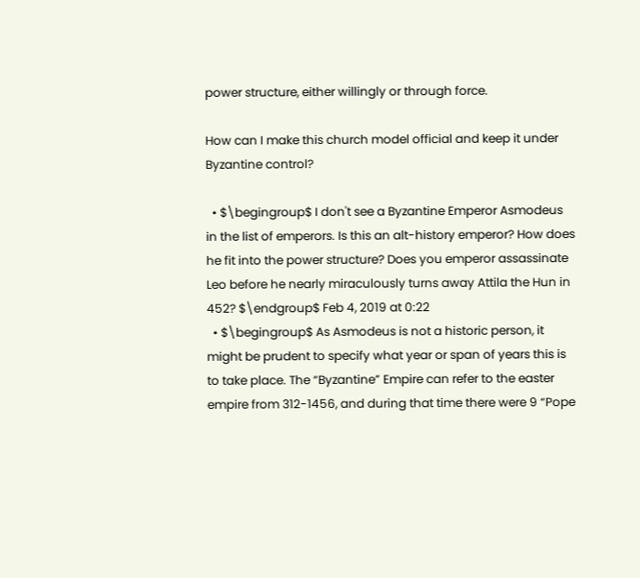power structure, either willingly or through force.

How can I make this church model official and keep it under Byzantine control?

  • $\begingroup$ I don't see a Byzantine Emperor Asmodeus in the list of emperors. Is this an alt-history emperor? How does he fit into the power structure? Does you emperor assassinate Leo before he nearly miraculously turns away Attila the Hun in 452? $\endgroup$ Feb 4, 2019 at 0:22
  • $\begingroup$ As Asmodeus is not a historic person, it might be prudent to specify what year or span of years this is to take place. The “Byzantine” Empire can refer to the easter empire from 312-1456, and during that time there were 9 “Pope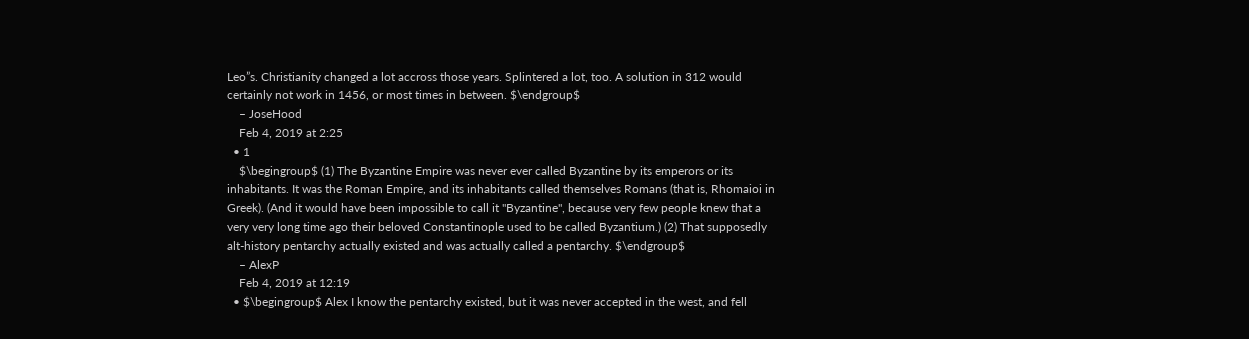Leo”s. Christianity changed a lot accross those years. Splintered a lot, too. A solution in 312 would certainly not work in 1456, or most times in between. $\endgroup$
    – JoseHood
    Feb 4, 2019 at 2:25
  • 1
    $\begingroup$ (1) The Byzantine Empire was never ever called Byzantine by its emperors or its inhabitants. It was the Roman Empire, and its inhabitants called themselves Romans (that is, Rhomaioi in Greek). (And it would have been impossible to call it "Byzantine", because very few people knew that a very very long time ago their beloved Constantinople used to be called Byzantium.) (2) That supposedly alt-history pentarchy actually existed and was actually called a pentarchy. $\endgroup$
    – AlexP
    Feb 4, 2019 at 12:19
  • $\begingroup$ Alex I know the pentarchy existed, but it was never accepted in the west, and fell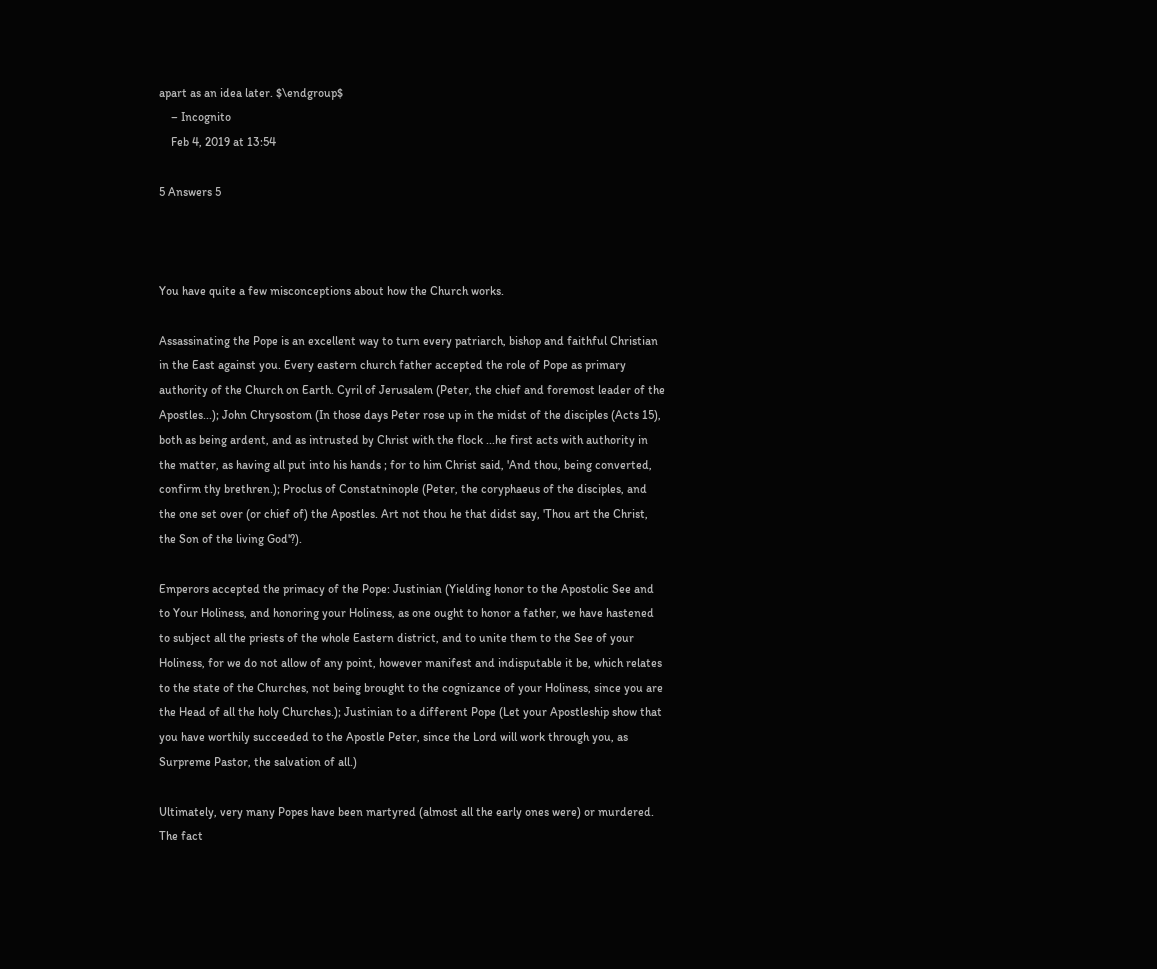apart as an idea later. $\endgroup$
    – Incognito
    Feb 4, 2019 at 13:54

5 Answers 5



You have quite a few misconceptions about how the Church works.

Assassinating the Pope is an excellent way to turn every patriarch, bishop and faithful Christian in the East against you. Every eastern church father accepted the role of Pope as primary authority of the Church on Earth. Cyril of Jerusalem (Peter, the chief and foremost leader of the Apostles...); John Chrysostom (In those days Peter rose up in the midst of the disciples (Acts 15), both as being ardent, and as intrusted by Christ with the flock ...he first acts with authority in the matter, as having all put into his hands ; for to him Christ said, 'And thou, being converted, confirm thy brethren.); Proclus of Constatninople (Peter, the coryphaeus of the disciples, and the one set over (or chief of) the Apostles. Art not thou he that didst say, 'Thou art the Christ, the Son of the living God'?).

Emperors accepted the primacy of the Pope: Justinian (Yielding honor to the Apostolic See and to Your Holiness, and honoring your Holiness, as one ought to honor a father, we have hastened to subject all the priests of the whole Eastern district, and to unite them to the See of your Holiness, for we do not allow of any point, however manifest and indisputable it be, which relates to the state of the Churches, not being brought to the cognizance of your Holiness, since you are the Head of all the holy Churches.); Justinian to a different Pope (Let your Apostleship show that you have worthily succeeded to the Apostle Peter, since the Lord will work through you, as Surpreme Pastor, the salvation of all.)

Ultimately, very many Popes have been martyred (almost all the early ones were) or murdered. The fact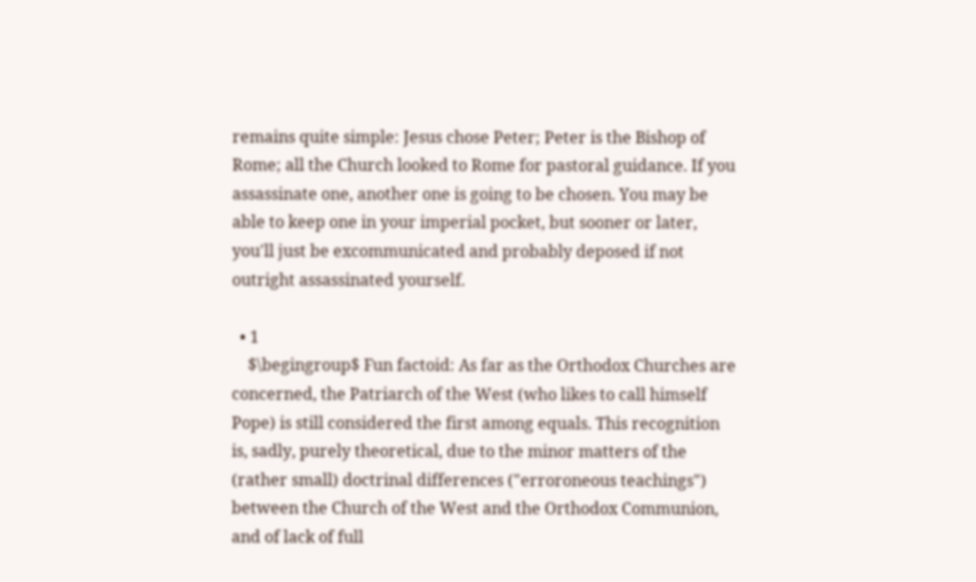remains quite simple: Jesus chose Peter; Peter is the Bishop of Rome; all the Church looked to Rome for pastoral guidance. If you assassinate one, another one is going to be chosen. You may be able to keep one in your imperial pocket, but sooner or later, you'll just be excommunicated and probably deposed if not outright assassinated yourself.

  • 1
    $\begingroup$ Fun factoid: As far as the Orthodox Churches are concerned, the Patriarch of the West (who likes to call himself Pope) is still considered the first among equals. This recognition is, sadly, purely theoretical, due to the minor matters of the (rather small) doctrinal differences ("erroroneous teachings") between the Church of the West and the Orthodox Communion, and of lack of full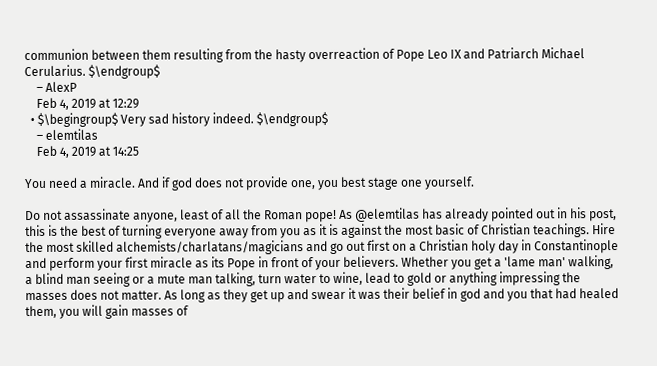communion between them resulting from the hasty overreaction of Pope Leo IX and Patriarch Michael Cerularius. $\endgroup$
    – AlexP
    Feb 4, 2019 at 12:29
  • $\begingroup$ Very sad history indeed. $\endgroup$
    – elemtilas
    Feb 4, 2019 at 14:25

You need a miracle. And if god does not provide one, you best stage one yourself.

Do not assassinate anyone, least of all the Roman pope! As @elemtilas has already pointed out in his post, this is the best of turning everyone away from you as it is against the most basic of Christian teachings. Hire the most skilled alchemists/charlatans/magicians and go out first on a Christian holy day in Constantinople and perform your first miracle as its Pope in front of your believers. Whether you get a 'lame man' walking, a blind man seeing or a mute man talking, turn water to wine, lead to gold or anything impressing the masses does not matter. As long as they get up and swear it was their belief in god and you that had healed them, you will gain masses of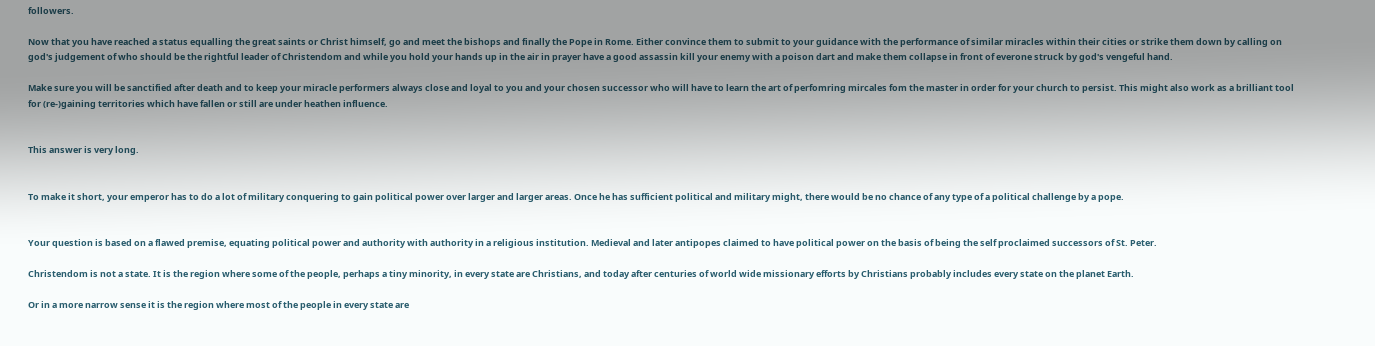followers.

Now that you have reached a status equalling the great saints or Christ himself, go and meet the bishops and finally the Pope in Rome. Either convince them to submit to your guidance with the performance of similar miracles within their cities or strike them down by calling on god's judgement of who should be the rightful leader of Christendom and while you hold your hands up in the air in prayer have a good assassin kill your enemy with a poison dart and make them collapse in front of everone struck by god's vengeful hand.

Make sure you will be sanctified after death and to keep your miracle performers always close and loyal to you and your chosen successor who will have to learn the art of perfomring mircales fom the master in order for your church to persist. This might also work as a brilliant tool for (re-)gaining territories which have fallen or still are under heathen influence.


This answer is very long.


To make it short, your emperor has to do a lot of military conquering to gain political power over larger and larger areas. Once he has sufficient political and military might, there would be no chance of any type of a political challenge by a pope.


Your question is based on a flawed premise, equating political power and authority with authority in a religious institution. Medieval and later antipopes claimed to have political power on the basis of being the self proclaimed successors of St. Peter.

Christendom is not a state. It is the region where some of the people, perhaps a tiny minority, in every state are Christians, and today after centuries of world wide missionary efforts by Christians probably includes every state on the planet Earth.

Or in a more narrow sense it is the region where most of the people in every state are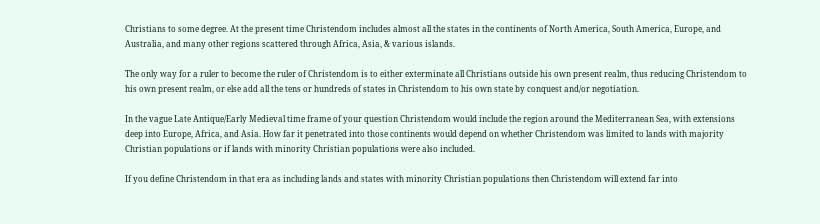Christians to some degree. At the present time Christendom includes almost all the states in the continents of North America, South America, Europe, and Australia, and many other regions scattered through Africa, Asia, & various islands.

The only way for a ruler to become the ruler of Christendom is to either exterminate all Christians outside his own present realm, thus reducing Christendom to his own present realm, or else add all the tens or hundreds of states in Christendom to his own state by conquest and/or negotiation.

In the vague Late Antique/Early Medieval time frame of your question Christendom would include the region around the Mediterranean Sea, with extensions deep into Europe, Africa, and Asia. How far it penetrated into those continents would depend on whether Christendom was limited to lands with majority Christian populations or if lands with minority Christian populations were also included.

If you define Christendom in that era as including lands and states with minority Christian populations then Christendom will extend far into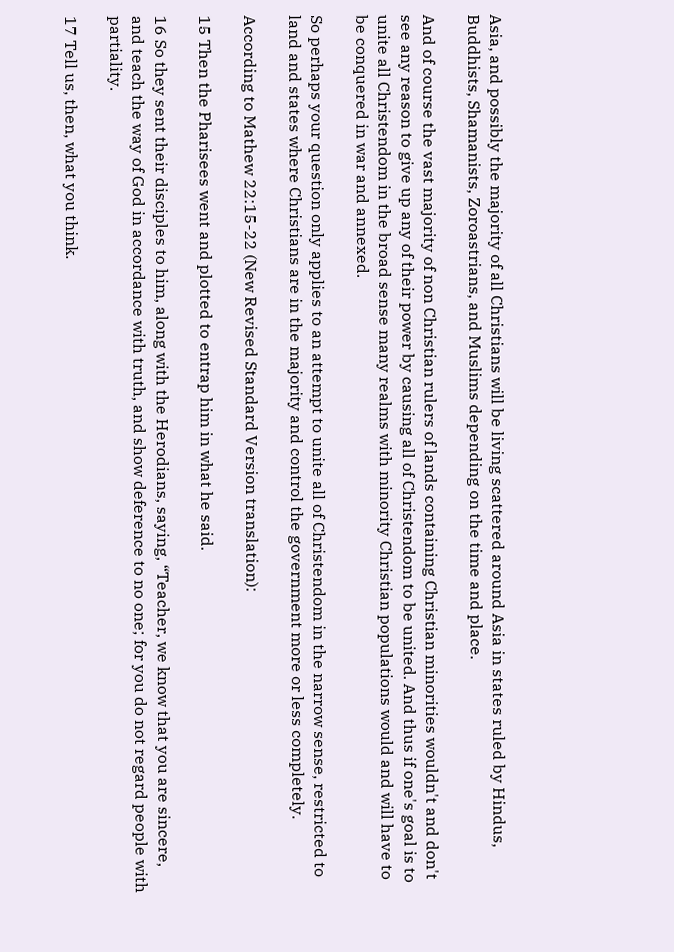Asia, and possibly the majority of all Christians will be living scattered around Asia in states ruled by Hindus, Buddhists, Shamanists, Zoroastrians, and Muslims depending on the time and place.

And of course the vast majority of non Christian rulers of lands containing Christian minorities wouldn't and don't see any reason to give up any of their power by causing all of Christendom to be united. And thus if one's goal is to unite all Christendom in the broad sense many realms with minority Christian populations would and will have to be conquered in war and annexed.

So perhaps your question only applies to an attempt to unite all of Christendom in the narrow sense, restricted to land and states where Christians are in the majority and control the government more or less completely.

According to Mathew 22:15-22 (New Revised Standard Version translation):

15 Then the Pharisees went and plotted to entrap him in what he said.

16 So they sent their disciples to him, along with the Herodians, saying, “Teacher, we know that you are sincere, and teach the way of God in accordance with truth, and show deference to no one; for you do not regard people with partiality.

17 Tell us, then, what you think.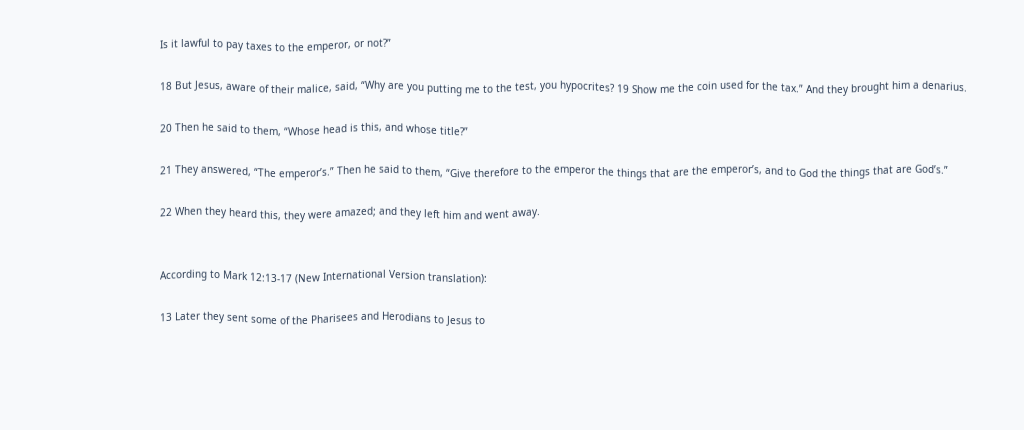Is it lawful to pay taxes to the emperor, or not?”

18 But Jesus, aware of their malice, said, “Why are you putting me to the test, you hypocrites? 19 Show me the coin used for the tax.” And they brought him a denarius.

20 Then he said to them, “Whose head is this, and whose title?”

21 They answered, “The emperor’s.” Then he said to them, “Give therefore to the emperor the things that are the emperor’s, and to God the things that are God’s.”

22 When they heard this, they were amazed; and they left him and went away.


According to Mark 12:13-17 (New International Version translation):

13 Later they sent some of the Pharisees and Herodians to Jesus to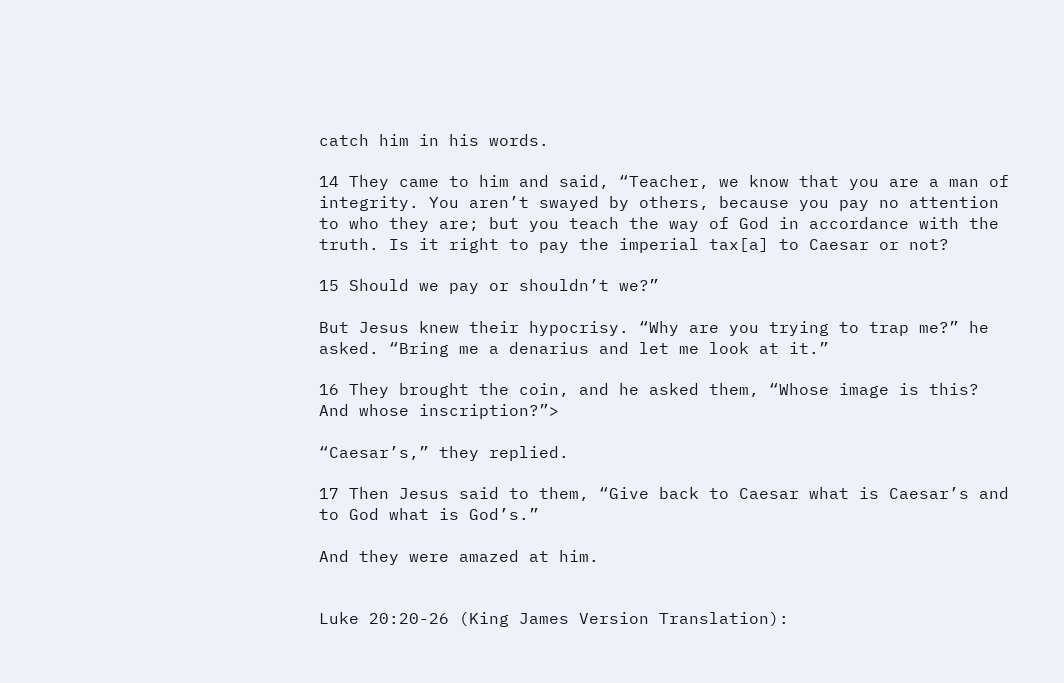catch him in his words.

14 They came to him and said, “Teacher, we know that you are a man of integrity. You aren’t swayed by others, because you pay no attention to who they are; but you teach the way of God in accordance with the truth. Is it right to pay the imperial tax[a] to Caesar or not?

15 Should we pay or shouldn’t we?”

But Jesus knew their hypocrisy. “Why are you trying to trap me?” he asked. “Bring me a denarius and let me look at it.”

16 They brought the coin, and he asked them, “Whose image is this? And whose inscription?”>

“Caesar’s,” they replied.

17 Then Jesus said to them, “Give back to Caesar what is Caesar’s and to God what is God’s.”

And they were amazed at him.


Luke 20:20-26 (King James Version Translation):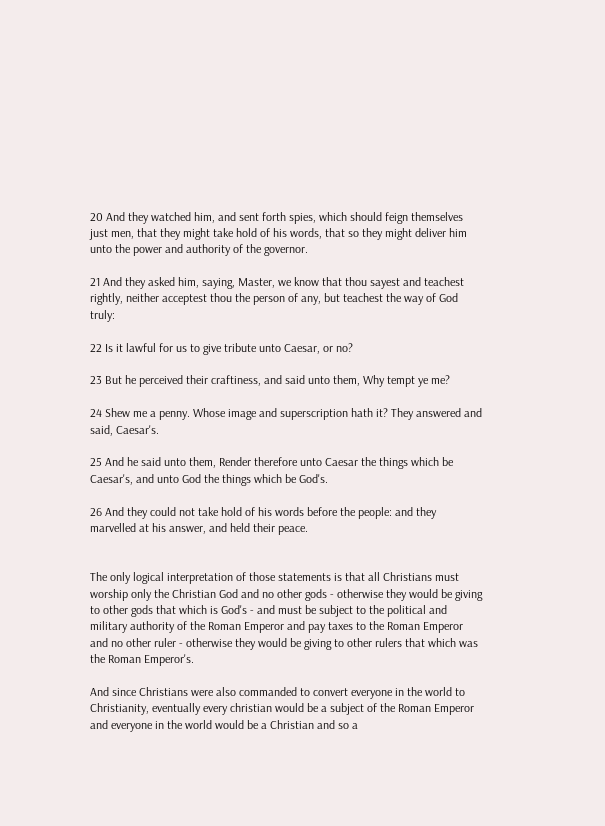20 And they watched him, and sent forth spies, which should feign themselves just men, that they might take hold of his words, that so they might deliver him unto the power and authority of the governor.

21 And they asked him, saying, Master, we know that thou sayest and teachest rightly, neither acceptest thou the person of any, but teachest the way of God truly:

22 Is it lawful for us to give tribute unto Caesar, or no?

23 But he perceived their craftiness, and said unto them, Why tempt ye me?

24 Shew me a penny. Whose image and superscription hath it? They answered and said, Caesar's.

25 And he said unto them, Render therefore unto Caesar the things which be Caesar's, and unto God the things which be God's.

26 And they could not take hold of his words before the people: and they marvelled at his answer, and held their peace.


The only logical interpretation of those statements is that all Christians must worship only the Christian God and no other gods - otherwise they would be giving to other gods that which is God's - and must be subject to the political and military authority of the Roman Emperor and pay taxes to the Roman Emperor and no other ruler - otherwise they would be giving to other rulers that which was the Roman Emperor's.

And since Christians were also commanded to convert everyone in the world to Christianity, eventually every christian would be a subject of the Roman Emperor and everyone in the world would be a Christian and so a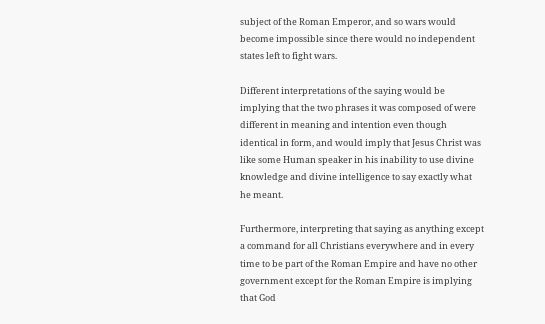subject of the Roman Emperor, and so wars would become impossible since there would no independent states left to fight wars.

Different interpretations of the saying would be implying that the two phrases it was composed of were different in meaning and intention even though identical in form, and would imply that Jesus Christ was like some Human speaker in his inability to use divine knowledge and divine intelligence to say exactly what he meant.

Furthermore, interpreting that saying as anything except a command for all Christians everywhere and in every time to be part of the Roman Empire and have no other government except for the Roman Empire is implying that God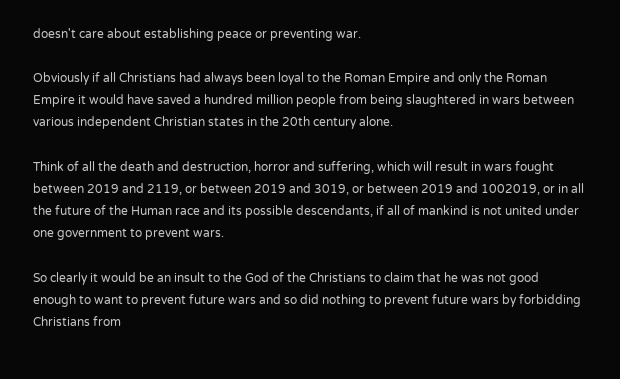doesn't care about establishing peace or preventing war.

Obviously if all Christians had always been loyal to the Roman Empire and only the Roman Empire it would have saved a hundred million people from being slaughtered in wars between various independent Christian states in the 20th century alone.

Think of all the death and destruction, horror and suffering, which will result in wars fought between 2019 and 2119, or between 2019 and 3019, or between 2019 and 1002019, or in all the future of the Human race and its possible descendants, if all of mankind is not united under one government to prevent wars.

So clearly it would be an insult to the God of the Christians to claim that he was not good enough to want to prevent future wars and so did nothing to prevent future wars by forbidding Christians from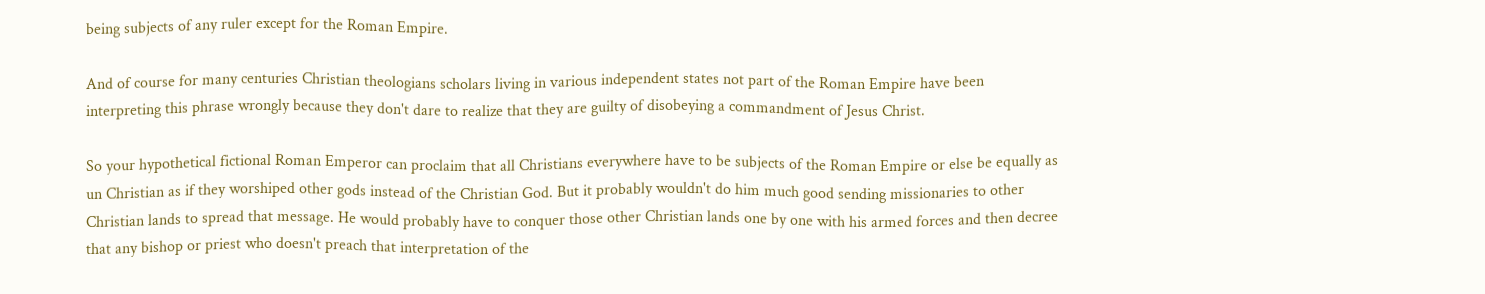being subjects of any ruler except for the Roman Empire.

And of course for many centuries Christian theologians scholars living in various independent states not part of the Roman Empire have been interpreting this phrase wrongly because they don't dare to realize that they are guilty of disobeying a commandment of Jesus Christ.

So your hypothetical fictional Roman Emperor can proclaim that all Christians everywhere have to be subjects of the Roman Empire or else be equally as un Christian as if they worshiped other gods instead of the Christian God. But it probably wouldn't do him much good sending missionaries to other Christian lands to spread that message. He would probably have to conquer those other Christian lands one by one with his armed forces and then decree that any bishop or priest who doesn't preach that interpretation of the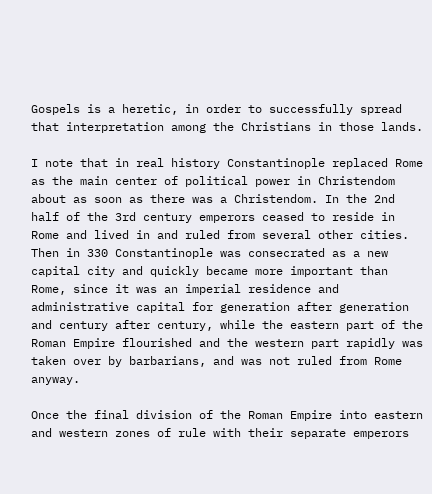Gospels is a heretic, in order to successfully spread that interpretation among the Christians in those lands.

I note that in real history Constantinople replaced Rome as the main center of political power in Christendom about as soon as there was a Christendom. In the 2nd half of the 3rd century emperors ceased to reside in Rome and lived in and ruled from several other cities. Then in 330 Constantinople was consecrated as a new capital city and quickly became more important than Rome, since it was an imperial residence and administrative capital for generation after generation and century after century, while the eastern part of the Roman Empire flourished and the western part rapidly was taken over by barbarians, and was not ruled from Rome anyway.

Once the final division of the Roman Empire into eastern and western zones of rule with their separate emperors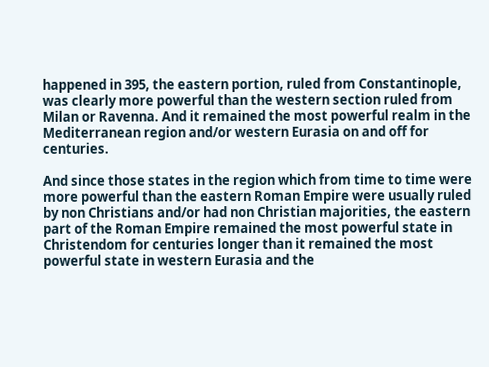happened in 395, the eastern portion, ruled from Constantinople, was clearly more powerful than the western section ruled from Milan or Ravenna. And it remained the most powerful realm in the Mediterranean region and/or western Eurasia on and off for centuries.

And since those states in the region which from time to time were more powerful than the eastern Roman Empire were usually ruled by non Christians and/or had non Christian majorities, the eastern part of the Roman Empire remained the most powerful state in Christendom for centuries longer than it remained the most powerful state in western Eurasia and the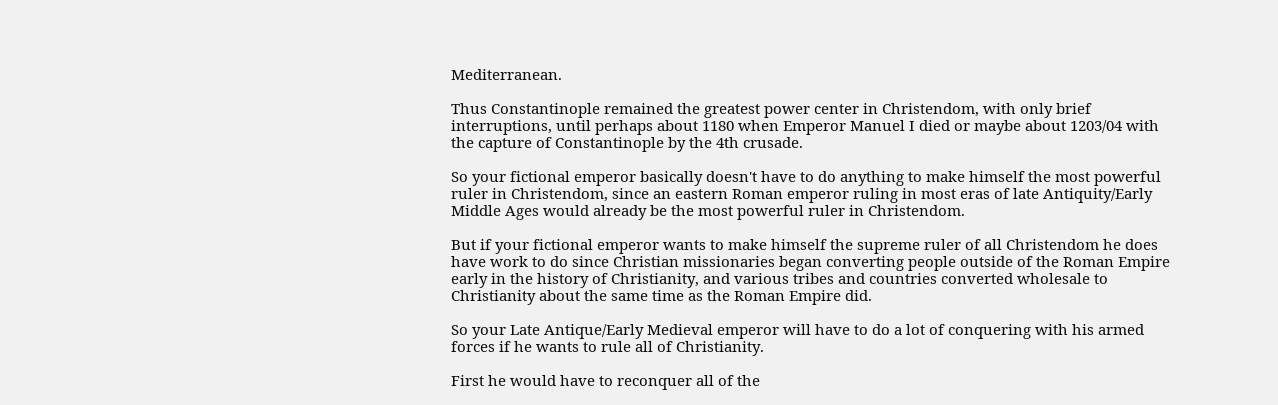Mediterranean.

Thus Constantinople remained the greatest power center in Christendom, with only brief interruptions, until perhaps about 1180 when Emperor Manuel I died or maybe about 1203/04 with the capture of Constantinople by the 4th crusade.

So your fictional emperor basically doesn't have to do anything to make himself the most powerful ruler in Christendom, since an eastern Roman emperor ruling in most eras of late Antiquity/Early Middle Ages would already be the most powerful ruler in Christendom.

But if your fictional emperor wants to make himself the supreme ruler of all Christendom he does have work to do since Christian missionaries began converting people outside of the Roman Empire early in the history of Christianity, and various tribes and countries converted wholesale to Christianity about the same time as the Roman Empire did.

So your Late Antique/Early Medieval emperor will have to do a lot of conquering with his armed forces if he wants to rule all of Christianity.

First he would have to reconquer all of the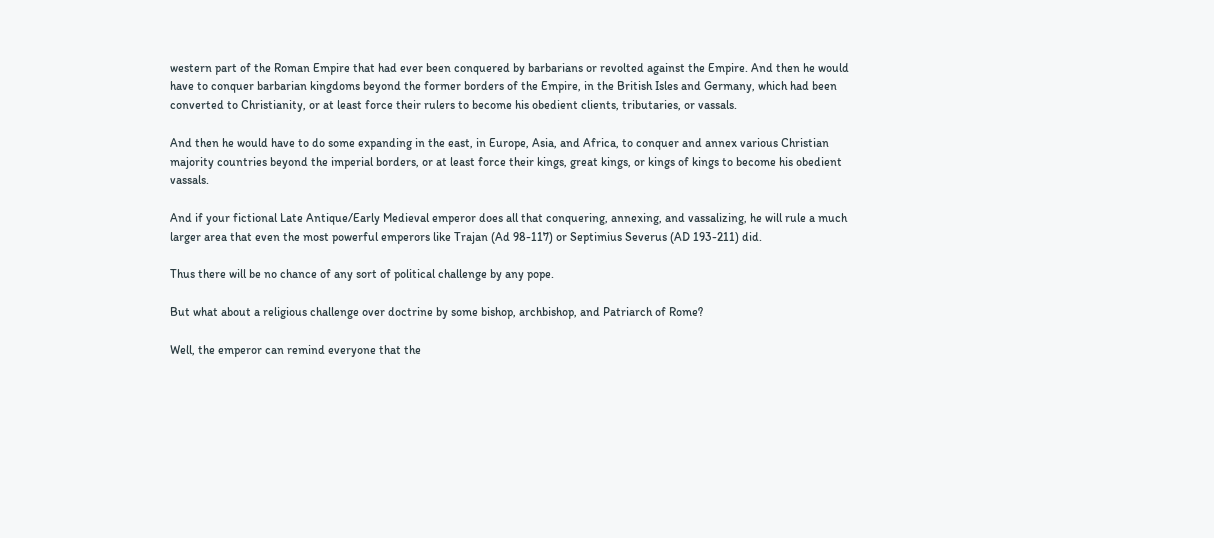western part of the Roman Empire that had ever been conquered by barbarians or revolted against the Empire. And then he would have to conquer barbarian kingdoms beyond the former borders of the Empire, in the British Isles and Germany, which had been converted to Christianity, or at least force their rulers to become his obedient clients, tributaries, or vassals.

And then he would have to do some expanding in the east, in Europe, Asia, and Africa, to conquer and annex various Christian majority countries beyond the imperial borders, or at least force their kings, great kings, or kings of kings to become his obedient vassals.

And if your fictional Late Antique/Early Medieval emperor does all that conquering, annexing, and vassalizing, he will rule a much larger area that even the most powerful emperors like Trajan (Ad 98-117) or Septimius Severus (AD 193-211) did.

Thus there will be no chance of any sort of political challenge by any pope.

But what about a religious challenge over doctrine by some bishop, archbishop, and Patriarch of Rome?

Well, the emperor can remind everyone that the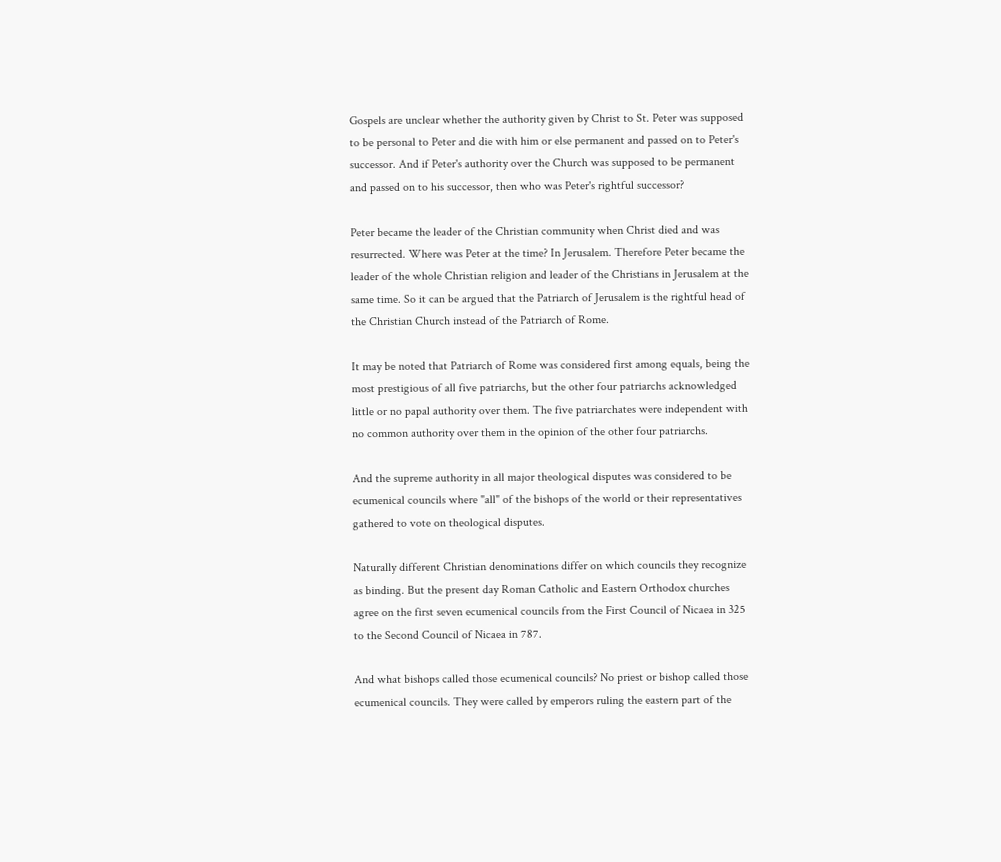Gospels are unclear whether the authority given by Christ to St. Peter was supposed to be personal to Peter and die with him or else permanent and passed on to Peter's successor. And if Peter's authority over the Church was supposed to be permanent and passed on to his successor, then who was Peter's rightful successor?

Peter became the leader of the Christian community when Christ died and was resurrected. Where was Peter at the time? In Jerusalem. Therefore Peter became the leader of the whole Christian religion and leader of the Christians in Jerusalem at the same time. So it can be argued that the Patriarch of Jerusalem is the rightful head of the Christian Church instead of the Patriarch of Rome.

It may be noted that Patriarch of Rome was considered first among equals, being the most prestigious of all five patriarchs, but the other four patriarchs acknowledged little or no papal authority over them. The five patriarchates were independent with no common authority over them in the opinion of the other four patriarchs.

And the supreme authority in all major theological disputes was considered to be ecumenical councils where "all" of the bishops of the world or their representatives gathered to vote on theological disputes.

Naturally different Christian denominations differ on which councils they recognize as binding. But the present day Roman Catholic and Eastern Orthodox churches agree on the first seven ecumenical councils from the First Council of Nicaea in 325 to the Second Council of Nicaea in 787.

And what bishops called those ecumenical councils? No priest or bishop called those ecumenical councils. They were called by emperors ruling the eastern part of the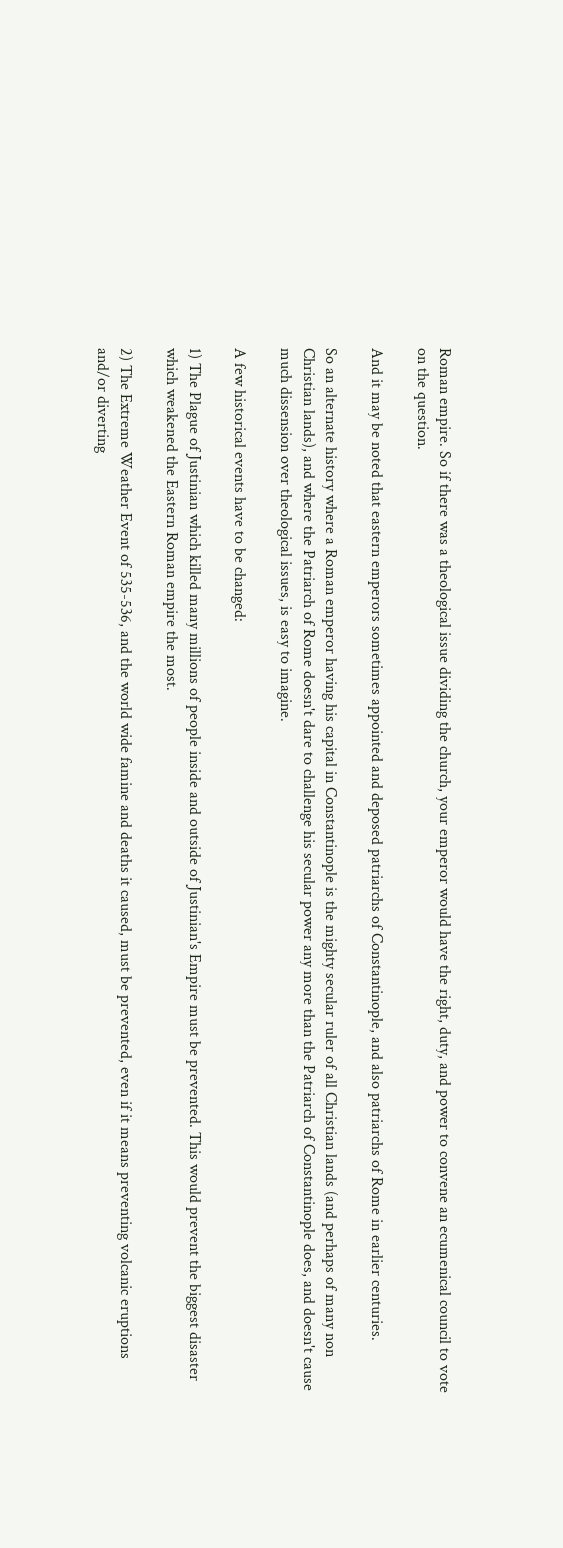Roman empire. So if there was a theological issue dividing the church, your emperor would have the right, duty, and power to convene an ecumenical council to vote on the question.

And it may be noted that eastern emperors sometimes appointed and deposed patriarchs of Constantinople, and also patriarchs of Rome in earlier centuries.

So an alternate history where a Roman emperor having his capital in Constantinople is the mighty secular ruler of all Christian lands (and perhaps of many non Christian lands), and where the Patriarch of Rome doesn't dare to challenge his secular power any more than the Patriarch of Constantinople does, and doesn't cause much dissension over theological issues, is easy to imagine.

A few historical events have to be changed:

1) The Plague of Justinian which killed many millions of people inside and outside of Justinian's Empire must be prevented. This would prevent the biggest disaster which weakened the Eastern Roman empire the most.

2) The Extreme Weather Event of 535-536, and the world wide famine and deaths it caused, must be prevented, even if it means preventing volcanic eruptions and/or diverting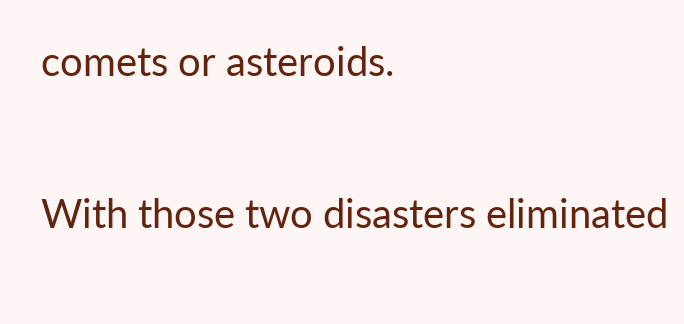comets or asteroids.

With those two disasters eliminated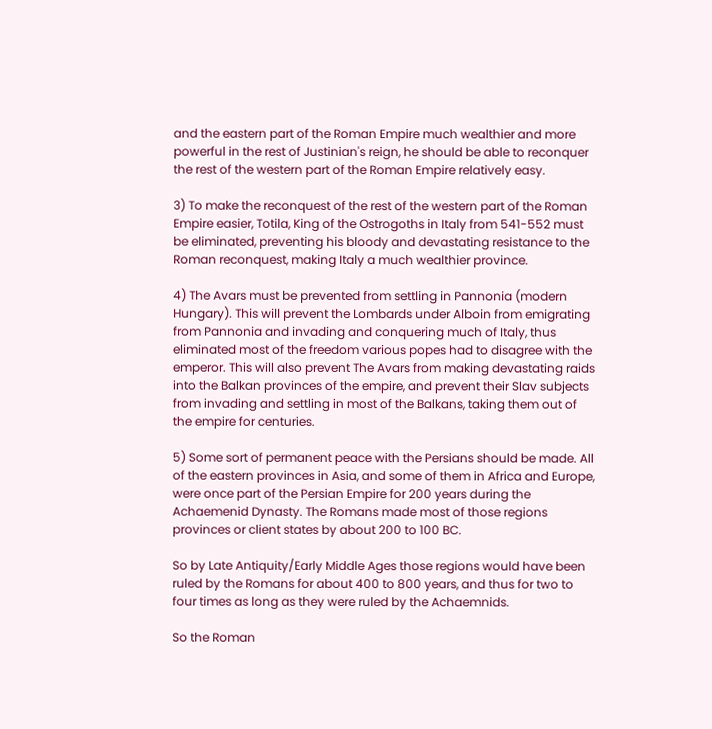and the eastern part of the Roman Empire much wealthier and more powerful in the rest of Justinian's reign, he should be able to reconquer the rest of the western part of the Roman Empire relatively easy.

3) To make the reconquest of the rest of the western part of the Roman Empire easier, Totila, King of the Ostrogoths in Italy from 541-552 must be eliminated, preventing his bloody and devastating resistance to the Roman reconquest, making Italy a much wealthier province.

4) The Avars must be prevented from settling in Pannonia (modern Hungary). This will prevent the Lombards under Alboin from emigrating from Pannonia and invading and conquering much of Italy, thus eliminated most of the freedom various popes had to disagree with the emperor. This will also prevent The Avars from making devastating raids into the Balkan provinces of the empire, and prevent their Slav subjects from invading and settling in most of the Balkans, taking them out of the empire for centuries.

5) Some sort of permanent peace with the Persians should be made. All of the eastern provinces in Asia, and some of them in Africa and Europe, were once part of the Persian Empire for 200 years during the Achaemenid Dynasty. The Romans made most of those regions provinces or client states by about 200 to 100 BC.

So by Late Antiquity/Early Middle Ages those regions would have been ruled by the Romans for about 400 to 800 years, and thus for two to four times as long as they were ruled by the Achaemnids.

So the Roman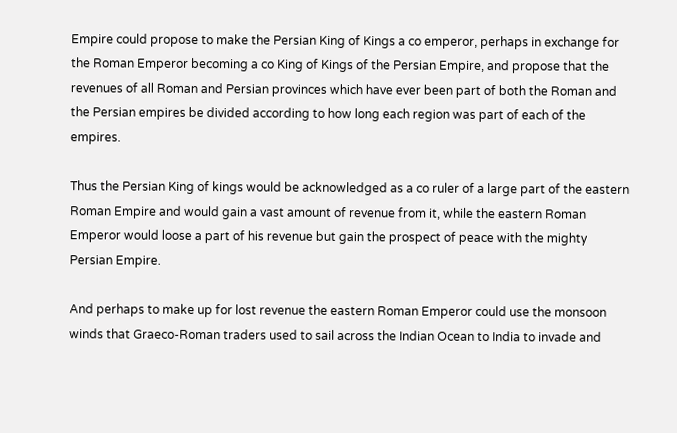Empire could propose to make the Persian King of Kings a co emperor, perhaps in exchange for the Roman Emperor becoming a co King of Kings of the Persian Empire, and propose that the revenues of all Roman and Persian provinces which have ever been part of both the Roman and the Persian empires be divided according to how long each region was part of each of the empires.

Thus the Persian King of kings would be acknowledged as a co ruler of a large part of the eastern Roman Empire and would gain a vast amount of revenue from it, while the eastern Roman Emperor would loose a part of his revenue but gain the prospect of peace with the mighty Persian Empire.

And perhaps to make up for lost revenue the eastern Roman Emperor could use the monsoon winds that Graeco-Roman traders used to sail across the Indian Ocean to India to invade and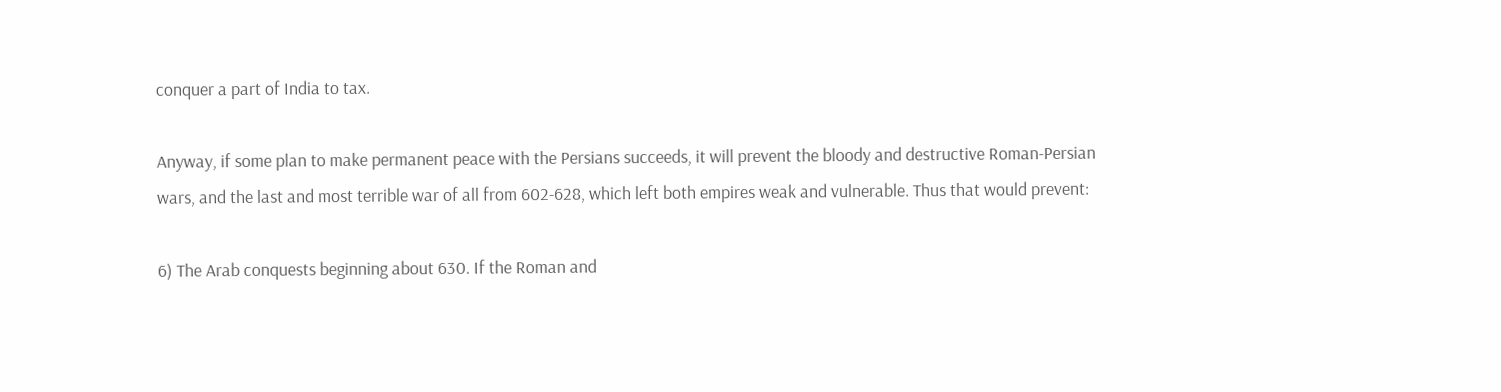conquer a part of India to tax.

Anyway, if some plan to make permanent peace with the Persians succeeds, it will prevent the bloody and destructive Roman-Persian wars, and the last and most terrible war of all from 602-628, which left both empires weak and vulnerable. Thus that would prevent:

6) The Arab conquests beginning about 630. If the Roman and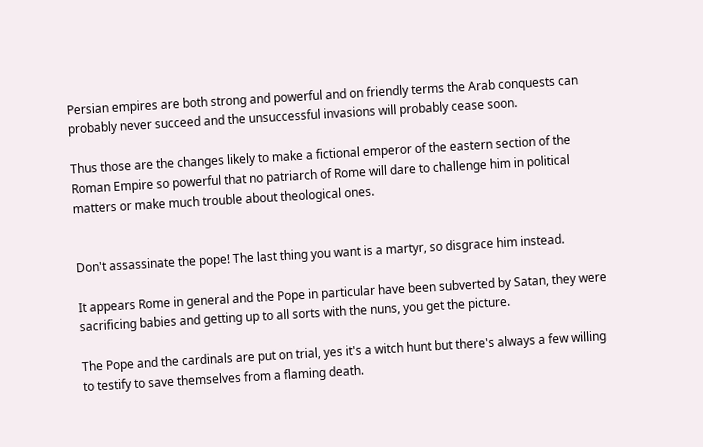Persian empires are both strong and powerful and on friendly terms the Arab conquests can probably never succeed and the unsuccessful invasions will probably cease soon.

Thus those are the changes likely to make a fictional emperor of the eastern section of the Roman Empire so powerful that no patriarch of Rome will dare to challenge him in political matters or make much trouble about theological ones.


Don't assassinate the pope! The last thing you want is a martyr, so disgrace him instead.

It appears Rome in general and the Pope in particular have been subverted by Satan, they were sacrificing babies and getting up to all sorts with the nuns, you get the picture.

The Pope and the cardinals are put on trial, yes it's a witch hunt but there's always a few willing to testify to save themselves from a flaming death.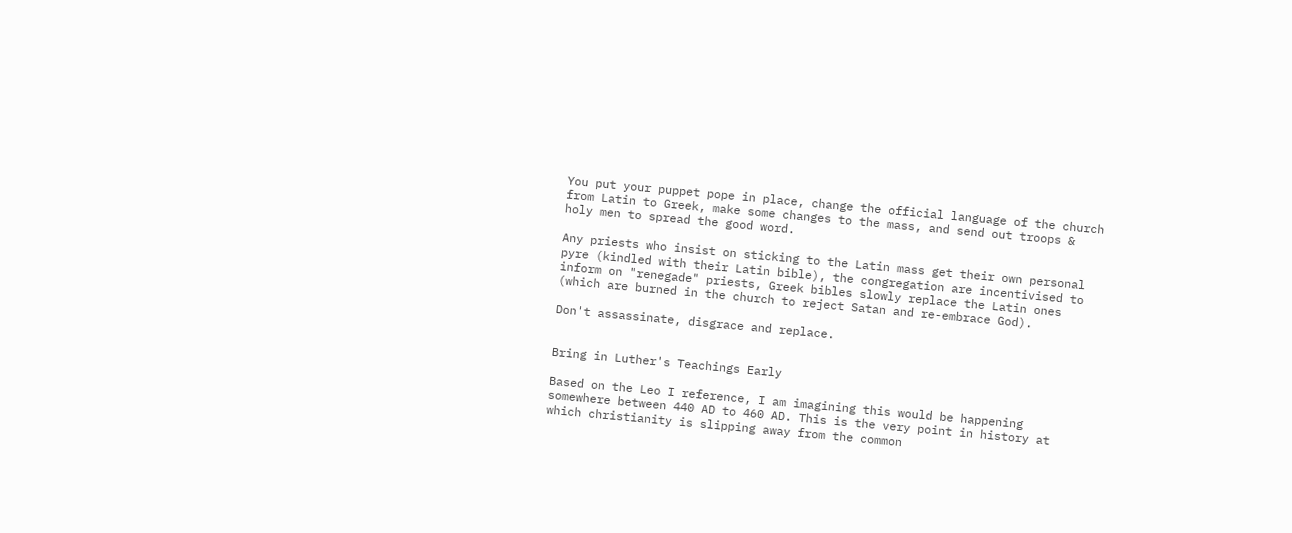You put your puppet pope in place, change the official language of the church from Latin to Greek, make some changes to the mass, and send out troops & holy men to spread the good word.

Any priests who insist on sticking to the Latin mass get their own personal pyre (kindled with their Latin bible), the congregation are incentivised to inform on "renegade" priests, Greek bibles slowly replace the Latin ones (which are burned in the church to reject Satan and re-embrace God).

Don't assassinate, disgrace and replace.


Bring in Luther's Teachings Early

Based on the Leo I reference, I am imagining this would be happening somewhere between 440 AD to 460 AD. This is the very point in history at which christianity is slipping away from the common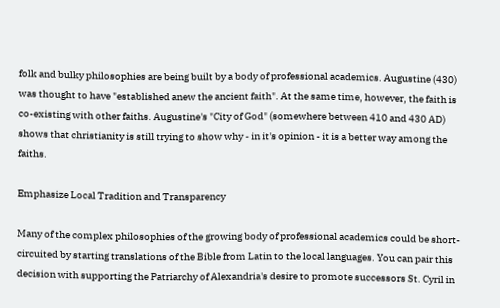folk and bulky philosophies are being built by a body of professional academics. Augustine (430) was thought to have "established anew the ancient faith". At the same time, however, the faith is co-existing with other faiths. Augustine's "City of God" (somewhere between 410 and 430 AD) shows that christianity is still trying to show why - in it's opinion - it is a better way among the faiths.

Emphasize Local Tradition and Transparency

Many of the complex philosophies of the growing body of professional academics could be short-circuited by starting translations of the Bible from Latin to the local languages. You can pair this decision with supporting the Patriarchy of Alexandria's desire to promote successors St. Cyril in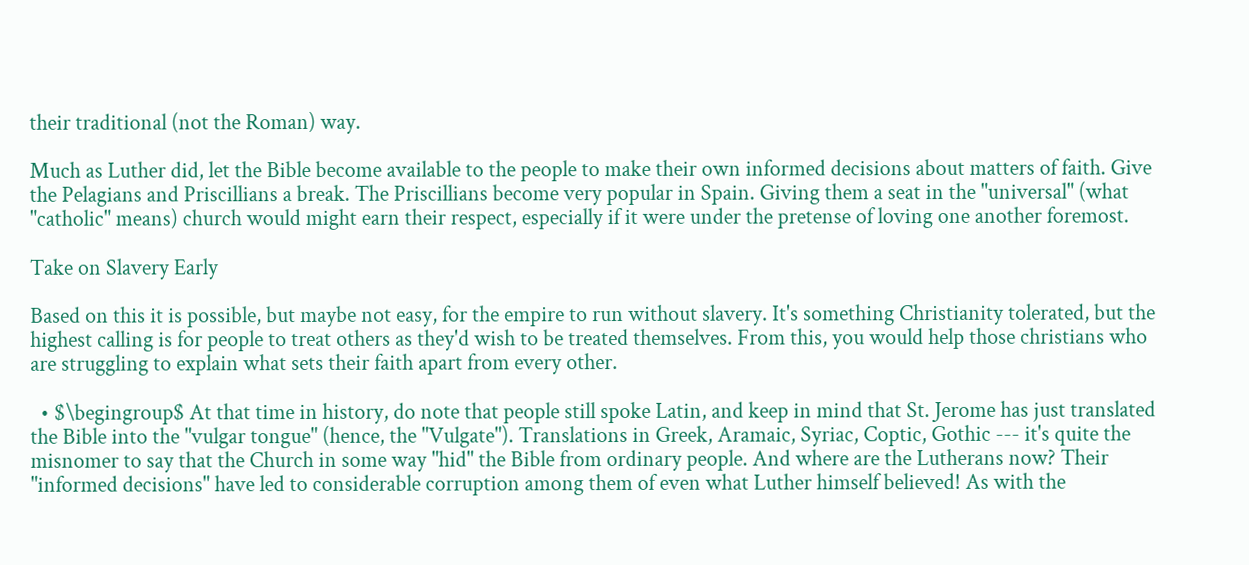their traditional (not the Roman) way.

Much as Luther did, let the Bible become available to the people to make their own informed decisions about matters of faith. Give the Pelagians and Priscillians a break. The Priscillians become very popular in Spain. Giving them a seat in the "universal" (what "catholic" means) church would might earn their respect, especially if it were under the pretense of loving one another foremost.

Take on Slavery Early

Based on this it is possible, but maybe not easy, for the empire to run without slavery. It's something Christianity tolerated, but the highest calling is for people to treat others as they'd wish to be treated themselves. From this, you would help those christians who are struggling to explain what sets their faith apart from every other.

  • $\begingroup$ At that time in history, do note that people still spoke Latin, and keep in mind that St. Jerome has just translated the Bible into the "vulgar tongue" (hence, the "Vulgate"). Translations in Greek, Aramaic, Syriac, Coptic, Gothic --- it's quite the misnomer to say that the Church in some way "hid" the Bible from ordinary people. And where are the Lutherans now? Their "informed decisions" have led to considerable corruption among them of even what Luther himself believed! As with the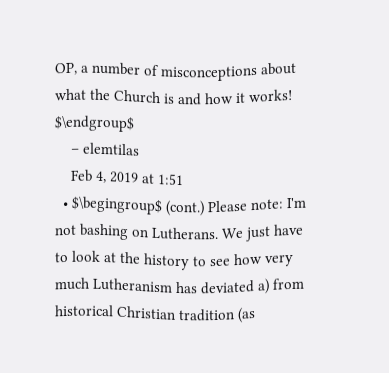OP, a number of misconceptions about what the Church is and how it works! $\endgroup$
    – elemtilas
    Feb 4, 2019 at 1:51
  • $\begingroup$ (cont.) Please note: I'm not bashing on Lutherans. We just have to look at the history to see how very much Lutheranism has deviated a) from historical Christian tradition (as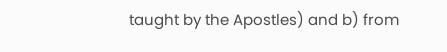taught by the Apostles) and b) from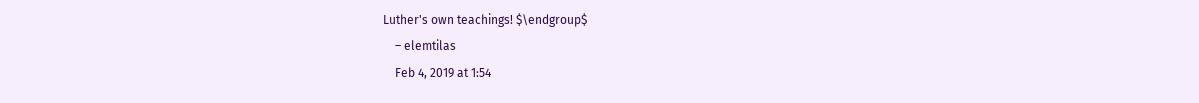Luther's own teachings! $\endgroup$
    – elemtilas
    Feb 4, 2019 at 1:54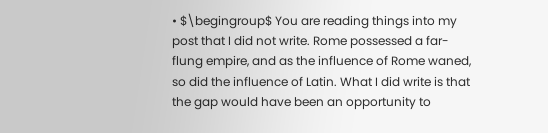• $\begingroup$ You are reading things into my post that I did not write. Rome possessed a far-flung empire, and as the influence of Rome waned, so did the influence of Latin. What I did write is that the gap would have been an opportunity to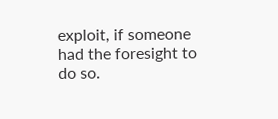exploit, if someone had the foresight to do so.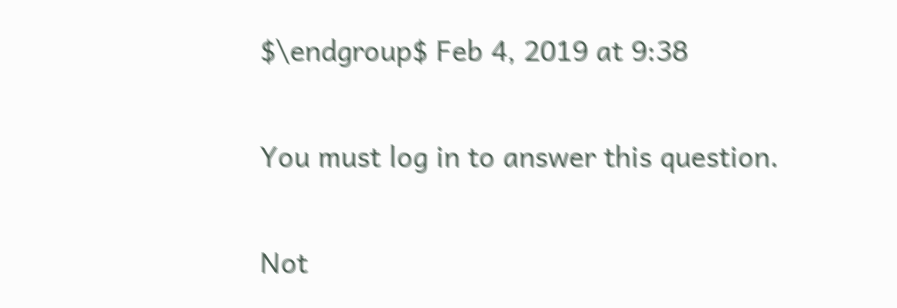$\endgroup$ Feb 4, 2019 at 9:38

You must log in to answer this question.

Not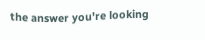the answer you're looking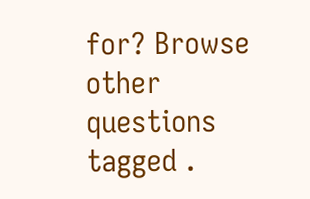for? Browse other questions tagged .